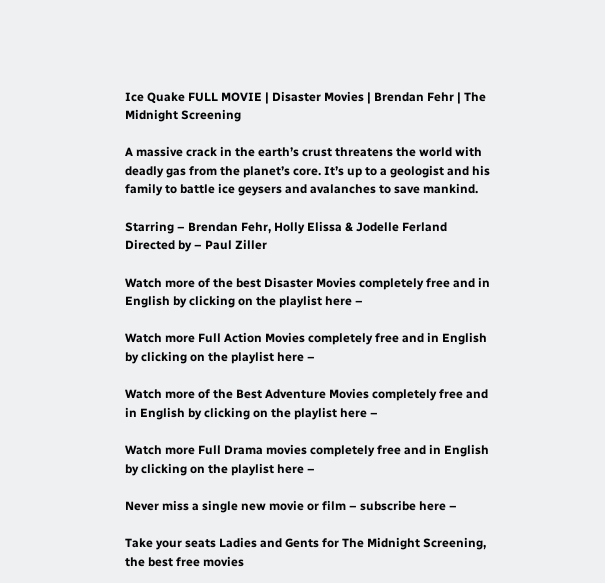Ice Quake FULL MOVIE | Disaster Movies | Brendan Fehr | The Midnight Screening

A massive crack in the earth’s crust threatens the world with deadly gas from the planet’s core. It’s up to a geologist and his family to battle ice geysers and avalanches to save mankind.

Starring – Brendan Fehr, Holly Elissa & Jodelle Ferland
Directed by – Paul Ziller

Watch more of the best Disaster Movies completely free and in English by clicking on the playlist here –

Watch more Full Action Movies completely free and in English by clicking on the playlist here –

Watch more of the Best Adventure Movies completely free and in English by clicking on the playlist here –

Watch more Full Drama movies completely free and in English by clicking on the playlist here –

Never miss a single new movie or film – subscribe here –

Take your seats Ladies and Gents for The Midnight Screening, the best free movies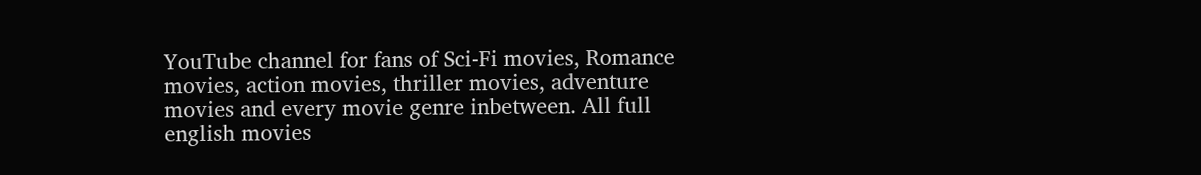YouTube channel for fans of Sci-Fi movies, Romance movies, action movies, thriller movies, adventure movies and every movie genre inbetween. All full english movies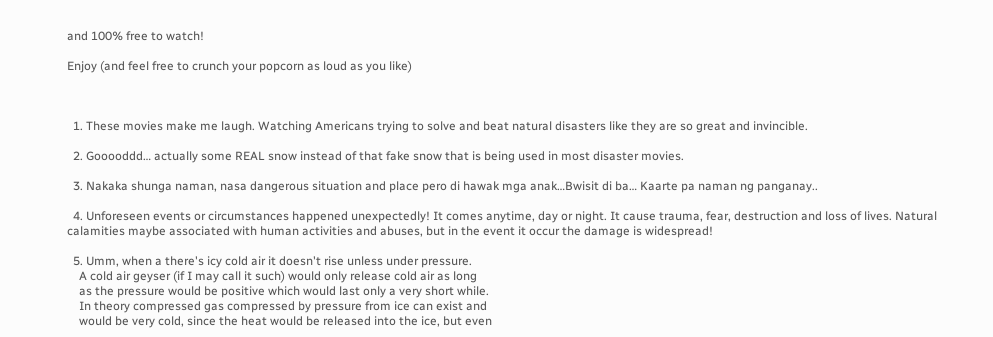and 100% free to watch!

Enjoy (and feel free to crunch your popcorn as loud as you like)



  1. These movies make me laugh. Watching Americans trying to solve and beat natural disasters like they are so great and invincible.

  2. Gooooddd… actually some REAL snow instead of that fake snow that is being used in most disaster movies.

  3. Nakaka shunga naman, nasa dangerous situation and place pero di hawak mga anak…Bwisit di ba… Kaarte pa naman ng panganay..

  4. Unforeseen events or circumstances happened unexpectedly! It comes anytime, day or night. It cause trauma, fear, destruction and loss of lives. Natural calamities maybe associated with human activities and abuses, but in the event it occur the damage is widespread!

  5. Umm, when a there's icy cold air it doesn't rise unless under pressure.
    A cold air geyser (if I may call it such) would only release cold air as long
    as the pressure would be positive which would last only a very short while.
    In theory compressed gas compressed by pressure from ice can exist and
    would be very cold, since the heat would be released into the ice, but even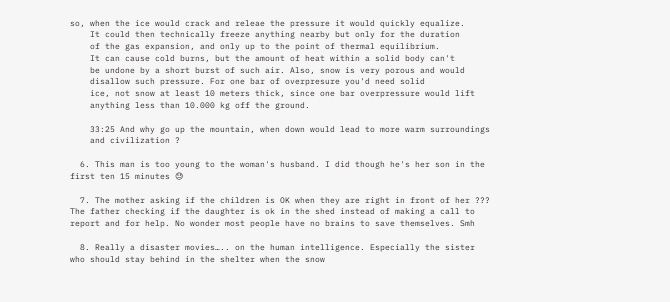so, when the ice would crack and releae the pressure it would quickly equalize.
    It could then technically freeze anything nearby but only for the duration
    of the gas expansion, and only up to the point of thermal equilibrium.
    It can cause cold burns, but the amount of heat within a solid body can't
    be undone by a short burst of such air. Also, snow is very porous and would
    disallow such pressure. For one bar of overpresure you'd need solid
    ice, not snow at least 10 meters thick, since one bar overpressure would lift
    anything less than 10.000 kg off the ground.

    33:25 And why go up the mountain, when down would lead to more warm surroundings
    and civilization ?

  6. This man is too young to the woman's husband. I did though he's her son in the first ten 15 minutes 😓

  7. The mother asking if the children is OK when they are right in front of her ??? The father checking if the daughter is ok in the shed instead of making a call to report and for help. No wonder most people have no brains to save themselves. Smh

  8. Really a disaster movies….. on the human intelligence. Especially the sister who should stay behind in the shelter when the snow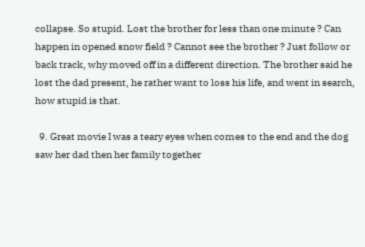collapse. So stupid. Lost the brother for less than one minute ? Can happen in opened snow field ? Cannot see the brother ? Just follow or back track, why moved off in a different direction. The brother said he lost the dad present, he rather want to loss his life, and went in search, how stupid is that.

  9. Great movie I was a teary eyes when comes to the end and the dog saw her dad then her family together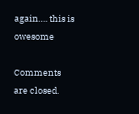again…. this is owesome

Comments are closed.